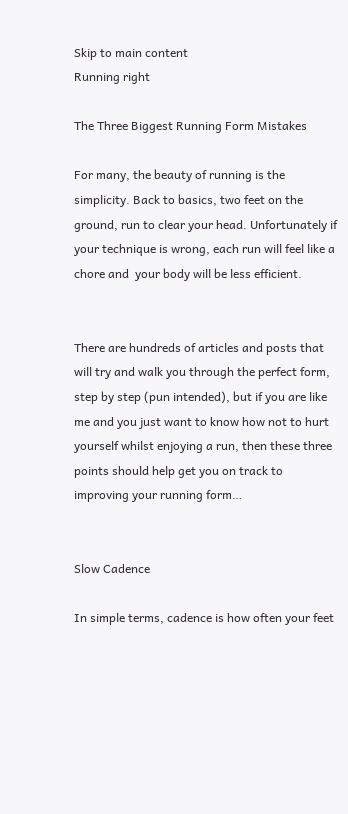Skip to main content
Running right

The Three Biggest Running Form Mistakes

For many, the beauty of running is the simplicity. Back to basics, two feet on the ground, run to clear your head. Unfortunately if your technique is wrong, each run will feel like a chore and  your body will be less efficient.


There are hundreds of articles and posts that will try and walk you through the perfect form, step by step (pun intended), but if you are like me and you just want to know how not to hurt yourself whilst enjoying a run, then these three points should help get you on track to improving your running form…


Slow Cadence

In simple terms, cadence is how often your feet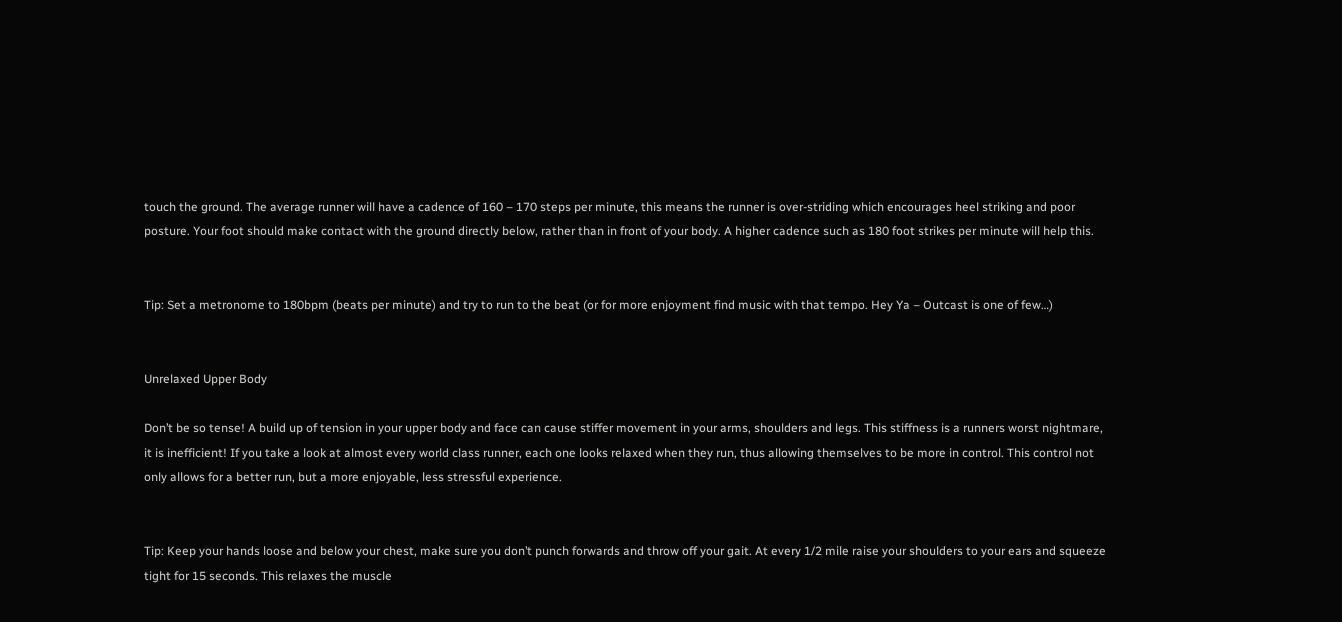touch the ground. The average runner will have a cadence of 160 – 170 steps per minute, this means the runner is over-striding which encourages heel striking and poor posture. Your foot should make contact with the ground directly below, rather than in front of your body. A higher cadence such as 180 foot strikes per minute will help this.


Tip: Set a metronome to 180bpm (beats per minute) and try to run to the beat (or for more enjoyment find music with that tempo. Hey Ya – Outcast is one of few…)


Unrelaxed Upper Body

Don’t be so tense! A build up of tension in your upper body and face can cause stiffer movement in your arms, shoulders and legs. This stiffness is a runners worst nightmare, it is inefficient! If you take a look at almost every world class runner, each one looks relaxed when they run, thus allowing themselves to be more in control. This control not only allows for a better run, but a more enjoyable, less stressful experience.


Tip: Keep your hands loose and below your chest, make sure you don’t punch forwards and throw off your gait. At every 1/2 mile raise your shoulders to your ears and squeeze tight for 15 seconds. This relaxes the muscle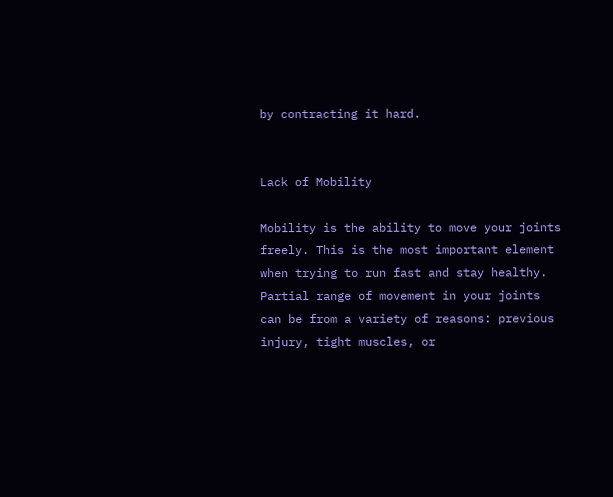by contracting it hard.


Lack of Mobility

Mobility is the ability to move your joints freely. This is the most important element when trying to run fast and stay healthy. Partial range of movement in your joints can be from a variety of reasons: previous injury, tight muscles, or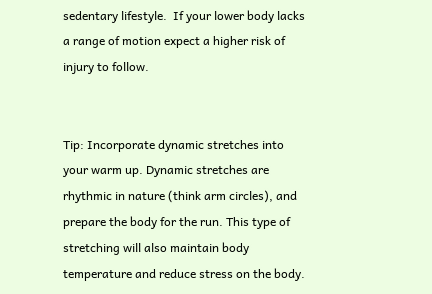sedentary lifestyle.  If your lower body lacks a range of motion expect a higher risk of injury to follow.


Tip: Incorporate dynamic stretches into your warm up. Dynamic stretches are rhythmic in nature (think arm circles), and prepare the body for the run. This type of stretching will also maintain body temperature and reduce stress on the body.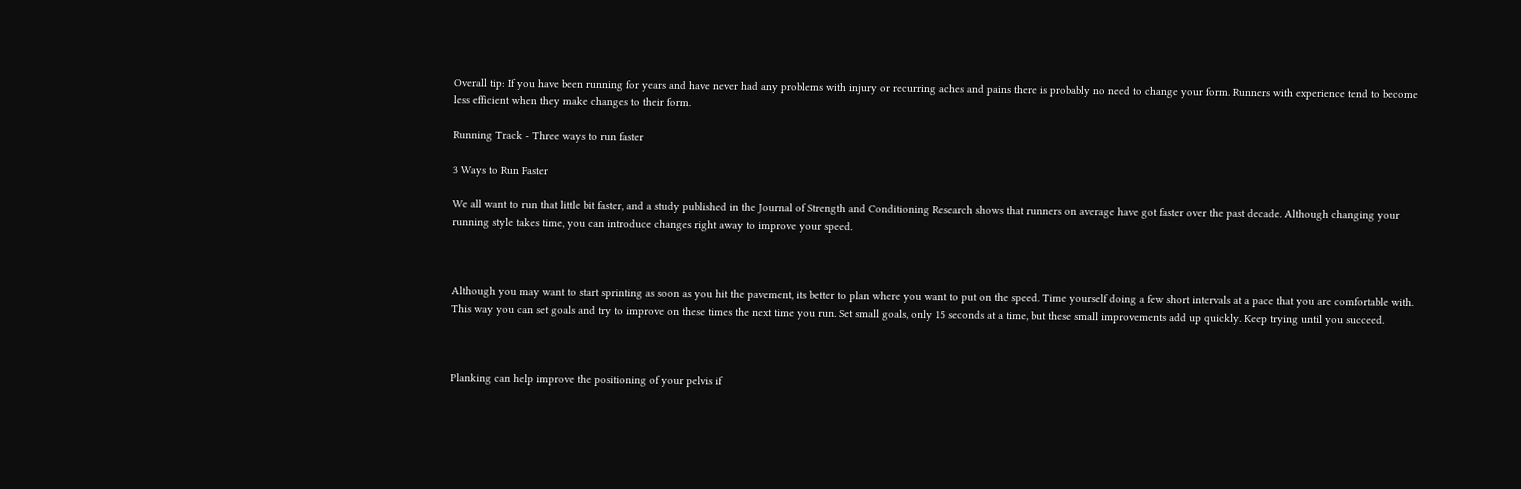Overall tip: If you have been running for years and have never had any problems with injury or recurring aches and pains there is probably no need to change your form. Runners with experience tend to become less efficient when they make changes to their form.

Running Track - Three ways to run faster

3 Ways to Run Faster

We all want to run that little bit faster, and a study published in the Journal of Strength and Conditioning Research shows that runners on average have got faster over the past decade. Although changing your running style takes time, you can introduce changes right away to improve your speed.



Although you may want to start sprinting as soon as you hit the pavement, its better to plan where you want to put on the speed. Time yourself doing a few short intervals at a pace that you are comfortable with. This way you can set goals and try to improve on these times the next time you run. Set small goals, only 15 seconds at a time, but these small improvements add up quickly. Keep trying until you succeed.



Planking can help improve the positioning of your pelvis if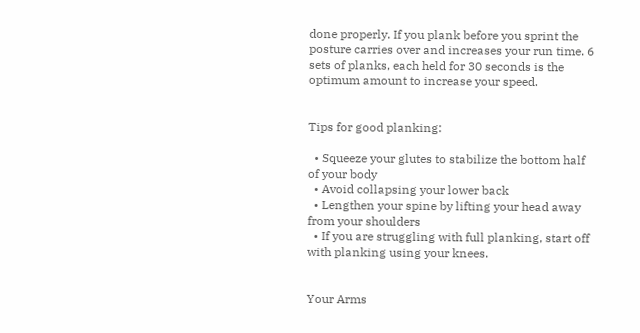done properly. If you plank before you sprint the posture carries over and increases your run time. 6 sets of planks, each held for 30 seconds is the optimum amount to increase your speed.


Tips for good planking:

  • Squeeze your glutes to stabilize the bottom half of your body
  • Avoid collapsing your lower back
  • Lengthen your spine by lifting your head away from your shoulders
  • If you are struggling with full planking, start off with planking using your knees.


Your Arms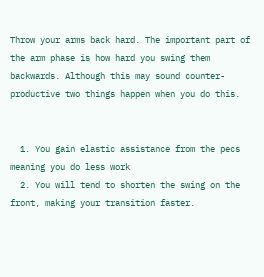Throw your arms back hard. The important part of the arm phase is how hard you swing them backwards. Although this may sound counter-productive two things happen when you do this.


  1. You gain elastic assistance from the pecs meaning you do less work
  2. You will tend to shorten the swing on the front, making your transition faster.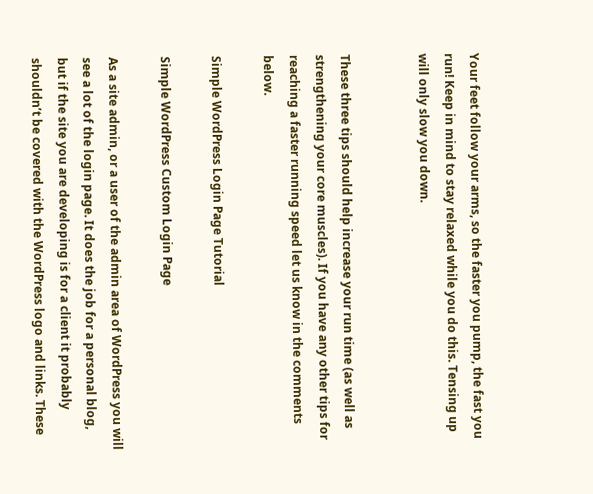Your feet follow your arms, so the faster you pump, the fast you run! Keep in mind to stay relaxed while you do this. Tensing up will only slow you down.


These three tips should help increase your run time (as well as strengthening your core muscles). If you have any other tips for reaching a faster running speed let us know in the comments below.

Simple WordPress Login Page Tutorial

Simple WordPress Custom Login Page

As a site admin, or a user of the admin area of WordPress you will see a lot of the login page. It does the job for a personal blog, but if the site you are developing is for a client it probably shouldn’t be covered with the WordPress logo and links. These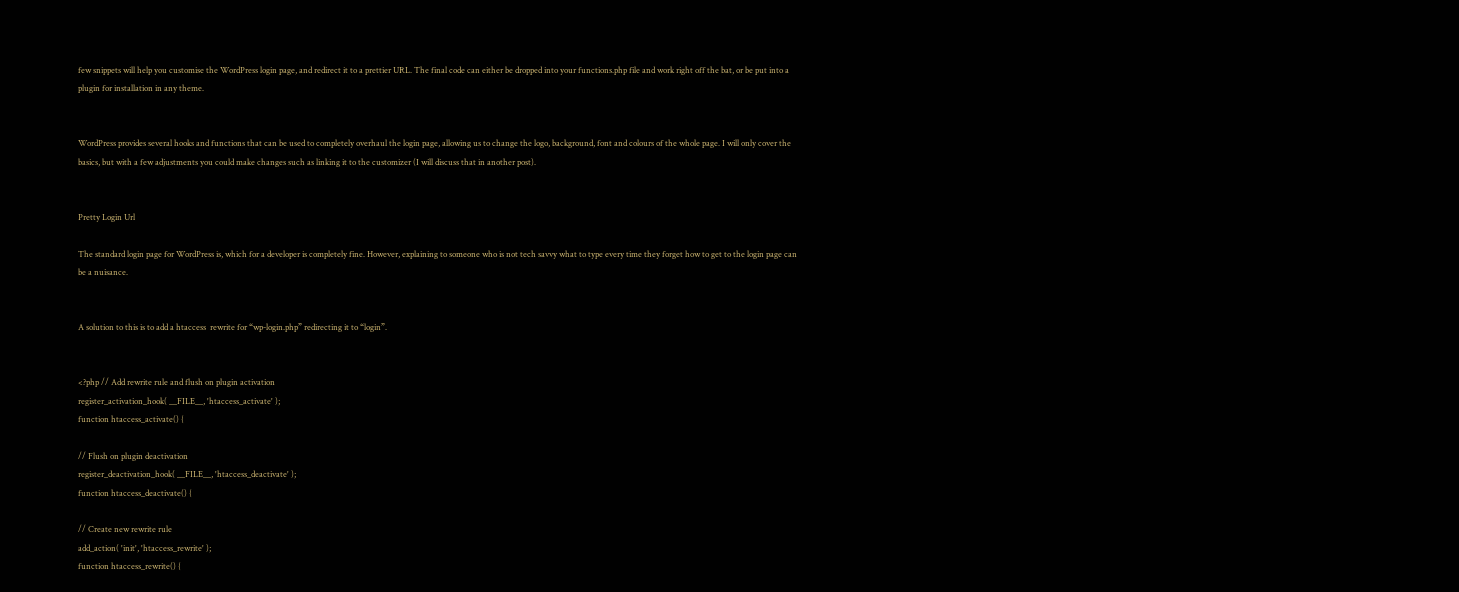few snippets will help you customise the WordPress login page, and redirect it to a prettier URL. The final code can either be dropped into your functions.php file and work right off the bat, or be put into a plugin for installation in any theme.


WordPress provides several hooks and functions that can be used to completely overhaul the login page, allowing us to change the logo, background, font and colours of the whole page. I will only cover the basics, but with a few adjustments you could make changes such as linking it to the customizer (I will discuss that in another post).


Pretty Login Url

The standard login page for WordPress is, which for a developer is completely fine. However, explaining to someone who is not tech savvy what to type every time they forget how to get to the login page can be a nuisance.


A solution to this is to add a htaccess  rewrite for “wp-login.php” redirecting it to “login”.


<?php // Add rewrite rule and flush on plugin activation
register_activation_hook( __FILE__, 'htaccess_activate' );
function htaccess_activate() {

// Flush on plugin deactivation
register_deactivation_hook( __FILE__, 'htaccess_deactivate' );
function htaccess_deactivate() {

// Create new rewrite rule
add_action( 'init', 'htaccess_rewrite' );
function htaccess_rewrite() {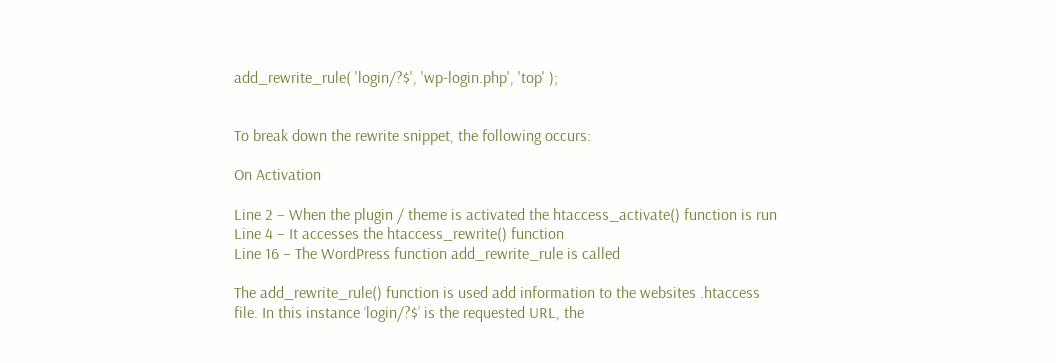add_rewrite_rule( 'login/?$', 'wp-login.php', 'top' );


To break down the rewrite snippet, the following occurs:

On Activation

Line 2 – When the plugin / theme is activated the htaccess_activate() function is run
Line 4 – It accesses the htaccess_rewrite() function
Line 16 – The WordPress function add_rewrite_rule is called

The add_rewrite_rule() function is used add information to the websites .htaccess file. In this instance ‘login/?$’ is the requested URL, the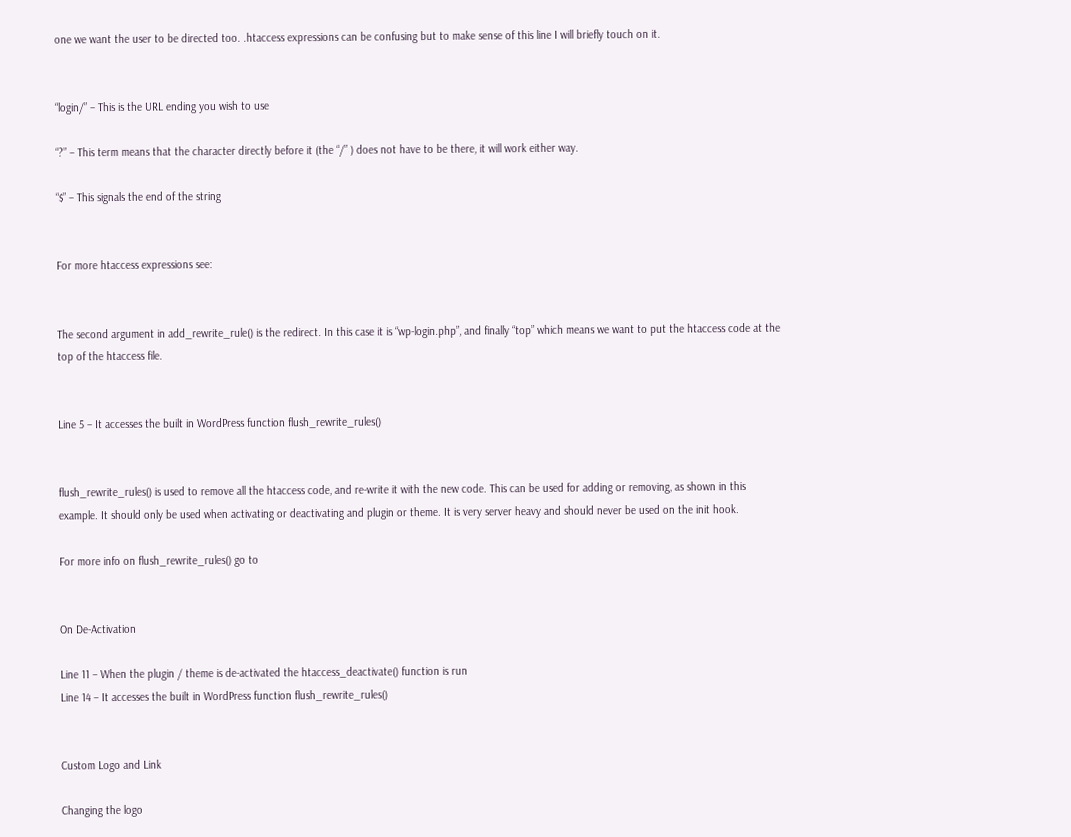one we want the user to be directed too. .htaccess expressions can be confusing but to make sense of this line I will briefly touch on it.


“login/” – This is the URL ending you wish to use

“?” – This term means that the character directly before it (the “/” ) does not have to be there, it will work either way.

“$” – This signals the end of the string


For more htaccess expressions see:


The second argument in add_rewrite_rule() is the redirect. In this case it is “wp-login.php”, and finally “top” which means we want to put the htaccess code at the top of the htaccess file.


Line 5 – It accesses the built in WordPress function flush_rewrite_rules()


flush_rewrite_rules() is used to remove all the htaccess code, and re-write it with the new code. This can be used for adding or removing, as shown in this example. It should only be used when activating or deactivating and plugin or theme. It is very server heavy and should never be used on the init hook.

For more info on flush_rewrite_rules() go to


On De-Activation

Line 11 – When the plugin / theme is de-activated the htaccess_deactivate() function is run
Line 14 – It accesses the built in WordPress function flush_rewrite_rules()


Custom Logo and Link

Changing the logo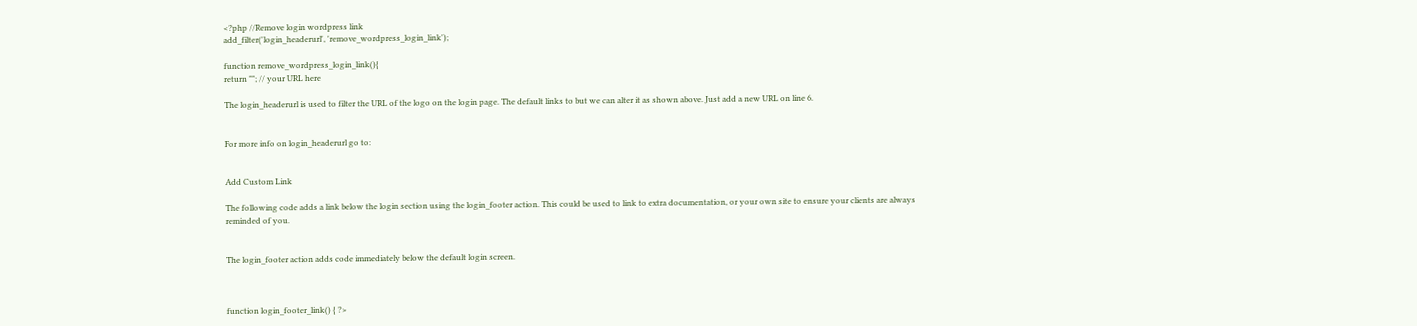<?php //Remove login wordpress link
add_filter('login_headerurl', 'remove_wordpress_login_link');

function remove_wordpress_login_link(){
return ""; // your URL here

The login_headerurl is used to filter the URL of the logo on the login page. The default links to but we can alter it as shown above. Just add a new URL on line 6.


For more info on login_headerurl go to:


Add Custom Link

The following code adds a link below the login section using the login_footer action. This could be used to link to extra documentation, or your own site to ensure your clients are always reminded of you.


The login_footer action adds code immediately below the default login screen.



function login_footer_link() { ?>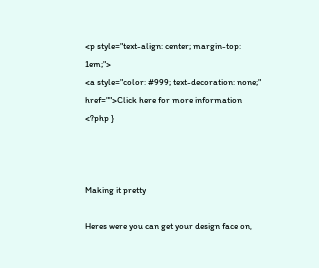<p style="text-align: center; margin-top: 1em;">
<a style="color: #999; text-decoration: none;" href="">Click here for more information
<?php }



Making it pretty

Heres were you can get your design face on,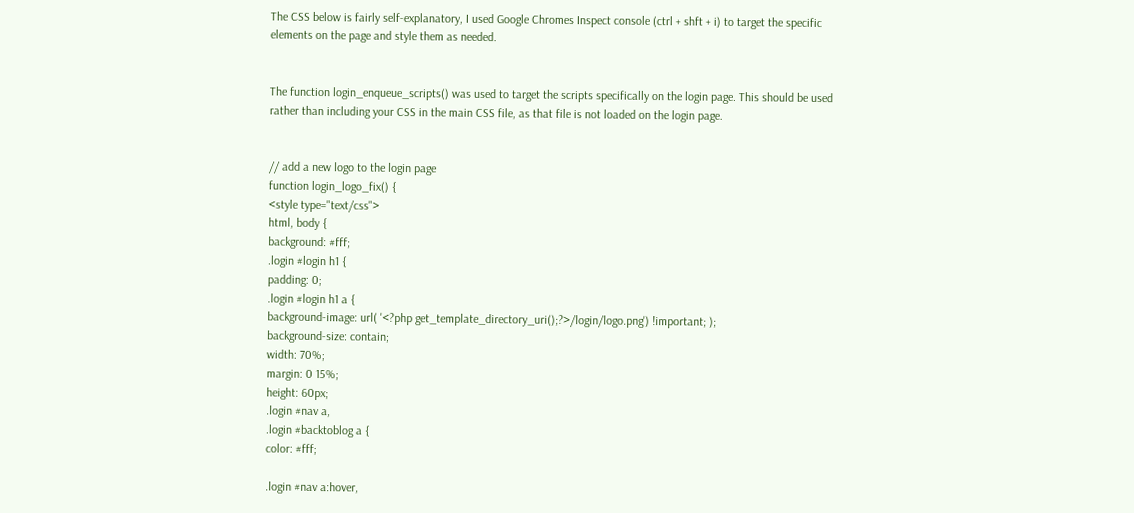The CSS below is fairly self-explanatory, I used Google Chromes Inspect console (ctrl + shft + i) to target the specific elements on the page and style them as needed.


The function login_enqueue_scripts() was used to target the scripts specifically on the login page. This should be used rather than including your CSS in the main CSS file, as that file is not loaded on the login page.


// add a new logo to the login page
function login_logo_fix() {
<style type="text/css">
html, body {
background: #fff;
.login #login h1 {
padding: 0;
.login #login h1 a {
background-image: url( '<?php get_template_directory_uri();?>/login/logo.png') !important; );
background-size: contain;
width: 70%;
margin: 0 15%;
height: 60px;
.login #nav a,
.login #backtoblog a {
color: #fff;

.login #nav a:hover,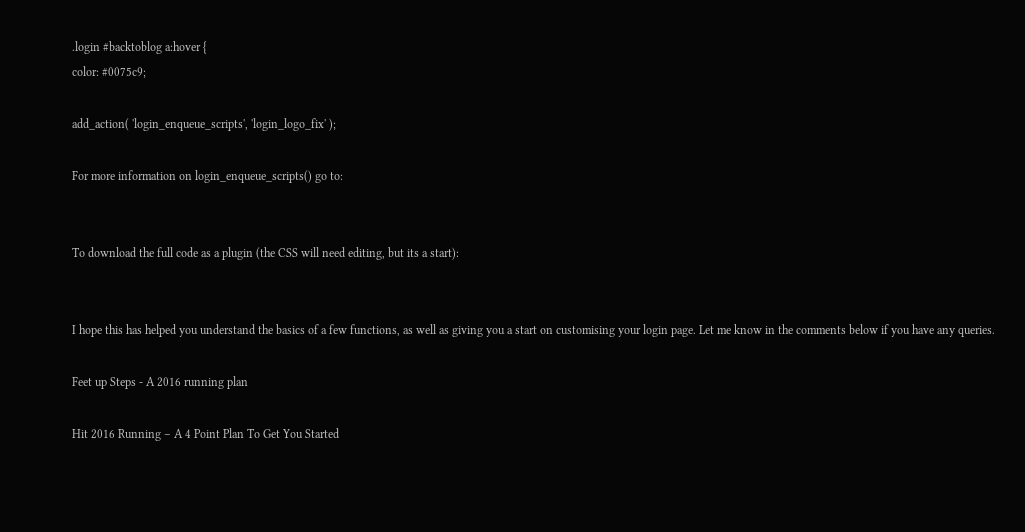.login #backtoblog a:hover {
color: #0075c9;

add_action( 'login_enqueue_scripts', 'login_logo_fix' );

For more information on login_enqueue_scripts() go to:


To download the full code as a plugin (the CSS will need editing, but its a start):


I hope this has helped you understand the basics of a few functions, as well as giving you a start on customising your login page. Let me know in the comments below if you have any queries.

Feet up Steps - A 2016 running plan

Hit 2016 Running – A 4 Point Plan To Get You Started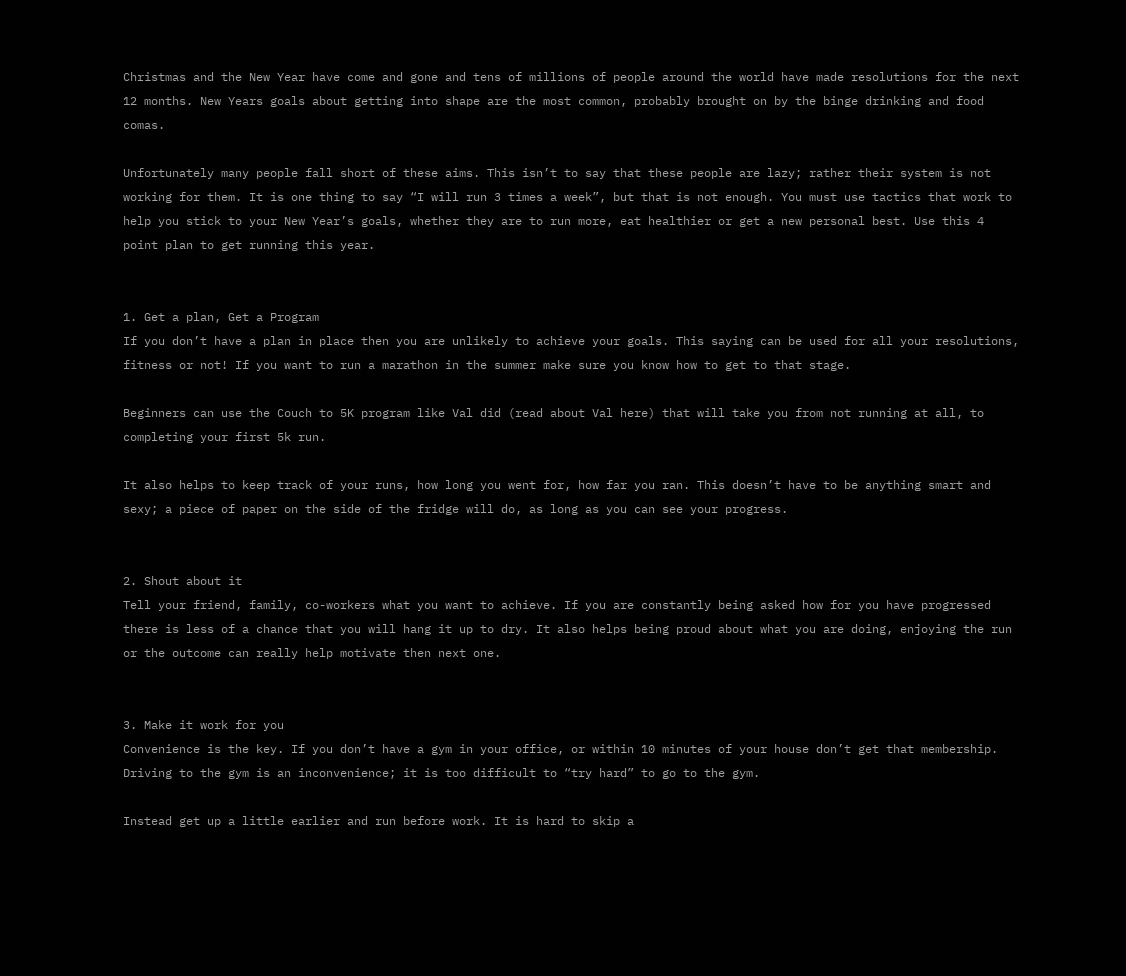Christmas and the New Year have come and gone and tens of millions of people around the world have made resolutions for the next 12 months. New Years goals about getting into shape are the most common, probably brought on by the binge drinking and food comas.

Unfortunately many people fall short of these aims. This isn’t to say that these people are lazy; rather their system is not working for them. It is one thing to say “I will run 3 times a week”, but that is not enough. You must use tactics that work to help you stick to your New Year’s goals, whether they are to run more, eat healthier or get a new personal best. Use this 4 point plan to get running this year.


1. Get a plan, Get a Program
If you don’t have a plan in place then you are unlikely to achieve your goals. This saying can be used for all your resolutions, fitness or not! If you want to run a marathon in the summer make sure you know how to get to that stage.

Beginners can use the Couch to 5K program like Val did (read about Val here) that will take you from not running at all, to completing your first 5k run.

It also helps to keep track of your runs, how long you went for, how far you ran. This doesn’t have to be anything smart and sexy; a piece of paper on the side of the fridge will do, as long as you can see your progress.


2. Shout about it
Tell your friend, family, co-workers what you want to achieve. If you are constantly being asked how for you have progressed there is less of a chance that you will hang it up to dry. It also helps being proud about what you are doing, enjoying the run or the outcome can really help motivate then next one.


3. Make it work for you
Convenience is the key. If you don’t have a gym in your office, or within 10 minutes of your house don’t get that membership. Driving to the gym is an inconvenience; it is too difficult to “try hard” to go to the gym.

Instead get up a little earlier and run before work. It is hard to skip a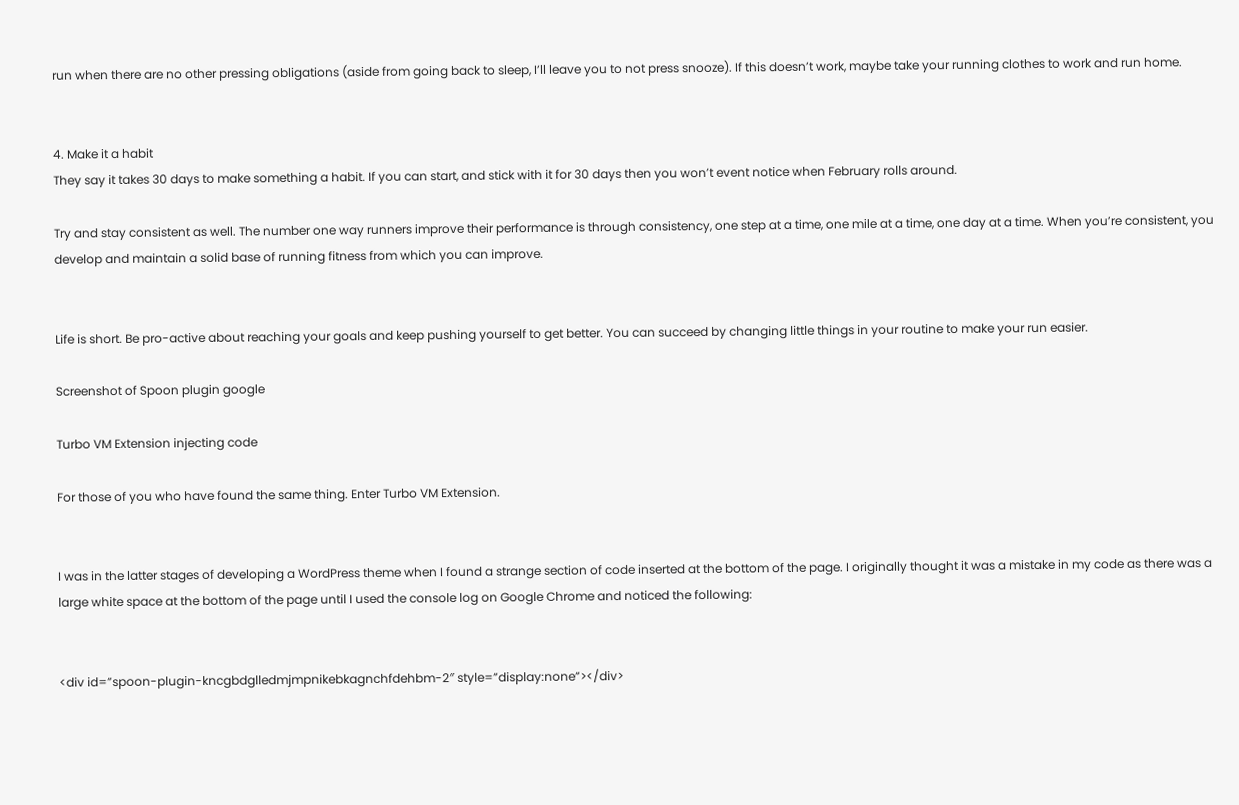run when there are no other pressing obligations (aside from going back to sleep, I’ll leave you to not press snooze). If this doesn’t work, maybe take your running clothes to work and run home.


4. Make it a habit
They say it takes 30 days to make something a habit. If you can start, and stick with it for 30 days then you won’t event notice when February rolls around.

Try and stay consistent as well. The number one way runners improve their performance is through consistency, one step at a time, one mile at a time, one day at a time. When you’re consistent, you develop and maintain a solid base of running fitness from which you can improve.


Life is short. Be pro-active about reaching your goals and keep pushing yourself to get better. You can succeed by changing little things in your routine to make your run easier.

Screenshot of Spoon plugin google

Turbo VM Extension injecting code

For those of you who have found the same thing. Enter Turbo VM Extension.


I was in the latter stages of developing a WordPress theme when I found a strange section of code inserted at the bottom of the page. I originally thought it was a mistake in my code as there was a large white space at the bottom of the page until I used the console log on Google Chrome and noticed the following:


<div id=”spoon-plugin-kncgbdglledmjmpnikebkagnchfdehbm-2″ style=”display:none”></div>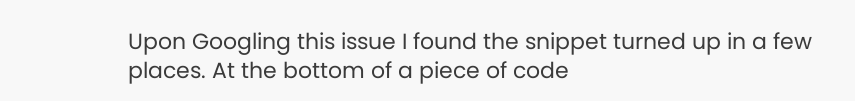Upon Googling this issue I found the snippet turned up in a few places. At the bottom of a piece of code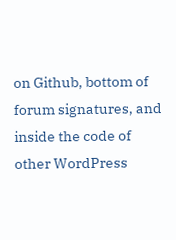on Github, bottom of forum signatures, and inside the code of other WordPress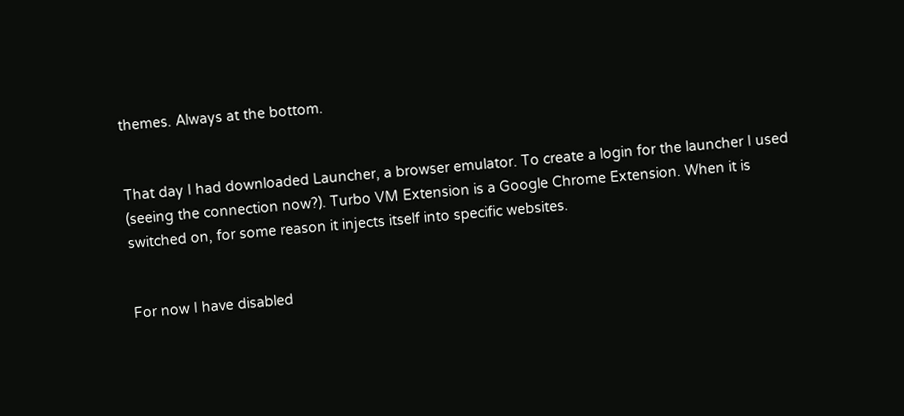themes. Always at the bottom.


That day I had downloaded Launcher, a browser emulator. To create a login for the launcher I used (seeing the connection now?). Turbo VM Extension is a Google Chrome Extension. When it is switched on, for some reason it injects itself into specific websites.


For now I have disabled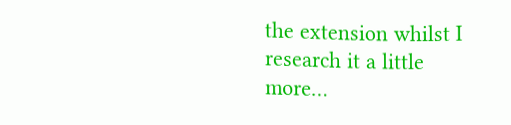the extension whilst I research it a little more…